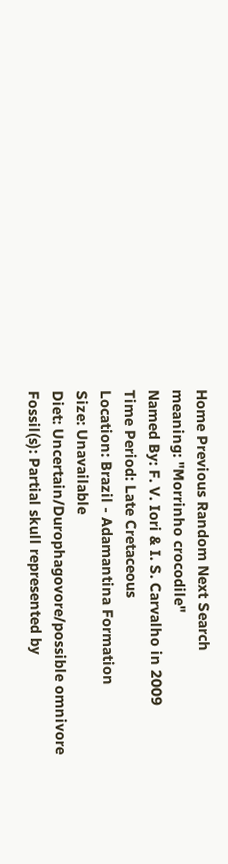Home Previous Random Next Search
meaning: "Morrinho crocodile"
Named By: F. V. Iori & I. S. Carvalho in 2009
Time Period: Late Cretaceous
Location: Brazil - Adamantina Formation
Size: Unavailable
Diet: Uncertain/Durophagovore/possible omnivore
Fossil(s): Partial skull represented by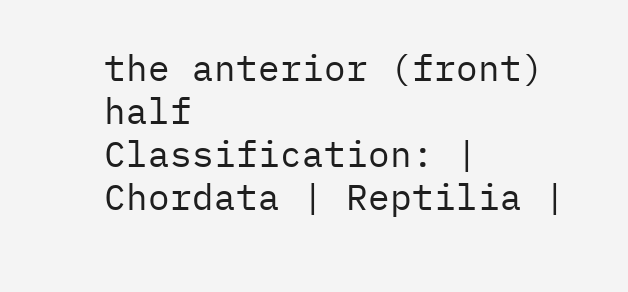the anterior (front) half
Classification: | Chordata | Reptilia |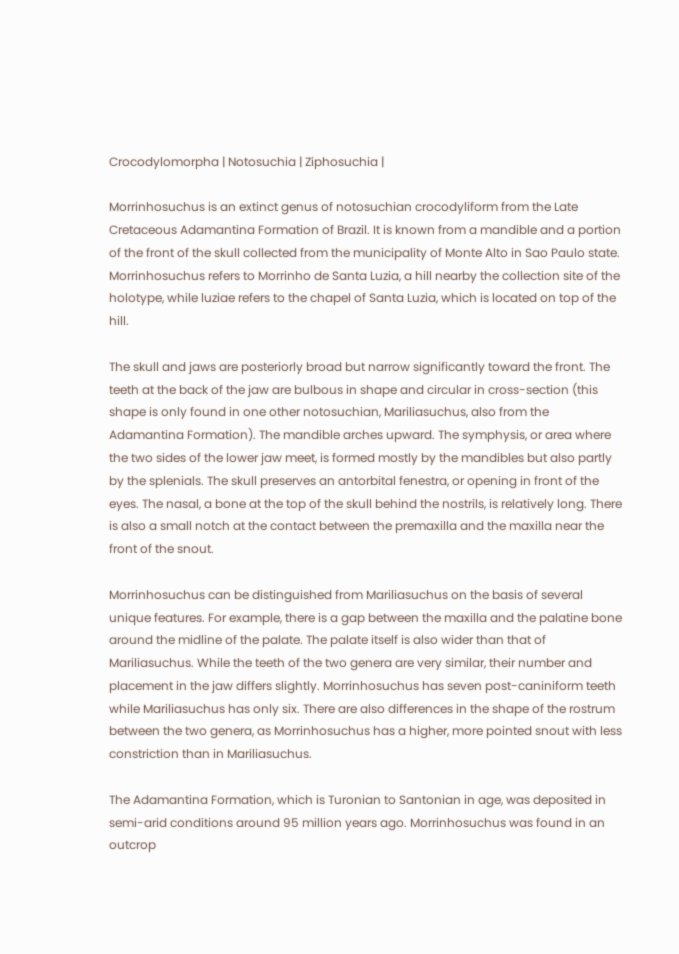Crocodylomorpha | Notosuchia | Ziphosuchia |

Morrinhosuchus is an extinct genus of notosuchian crocodyliform from the Late Cretaceous Adamantina Formation of Brazil. It is known from a mandible and a portion of the front of the skull collected from the municipality of Monte Alto in Sao Paulo state. Morrinhosuchus refers to Morrinho de Santa Luzia, a hill nearby the collection site of the holotype, while luziae refers to the chapel of Santa Luzia, which is located on top of the hill.

The skull and jaws are posteriorly broad but narrow significantly toward the front. The teeth at the back of the jaw are bulbous in shape and circular in cross-section (this shape is only found in one other notosuchian, Mariliasuchus, also from the Adamantina Formation). The mandible arches upward. The symphysis, or area where the two sides of the lower jaw meet, is formed mostly by the mandibles but also partly by the splenials. The skull preserves an antorbital fenestra, or opening in front of the eyes. The nasal, a bone at the top of the skull behind the nostrils, is relatively long. There is also a small notch at the contact between the premaxilla and the maxilla near the front of the snout.

Morrinhosuchus can be distinguished from Mariliasuchus on the basis of several unique features. For example, there is a gap between the maxilla and the palatine bone around the midline of the palate. The palate itself is also wider than that of Mariliasuchus. While the teeth of the two genera are very similar, their number and placement in the jaw differs slightly. Morrinhosuchus has seven post-caniniform teeth while Mariliasuchus has only six. There are also differences in the shape of the rostrum between the two genera, as Morrinhosuchus has a higher, more pointed snout with less constriction than in Mariliasuchus.

The Adamantina Formation, which is Turonian to Santonian in age, was deposited in semi-arid conditions around 95 million years ago. Morrinhosuchus was found in an outcrop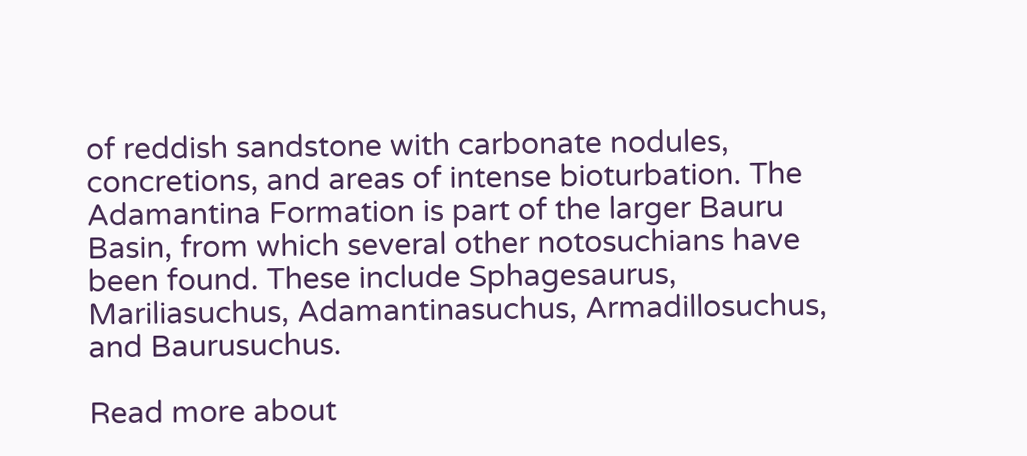of reddish sandstone with carbonate nodules, concretions, and areas of intense bioturbation. The Adamantina Formation is part of the larger Bauru Basin, from which several other notosuchians have been found. These include Sphagesaurus, Mariliasuchus, Adamantinasuchus, Armadillosuchus, and Baurusuchus.

Read more about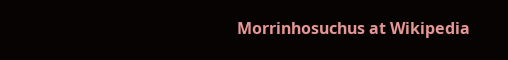Morrinhosuchus at Wikipedia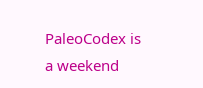PaleoCodex is a weekend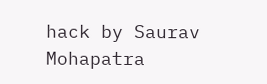hack by Saurav Mohapatra